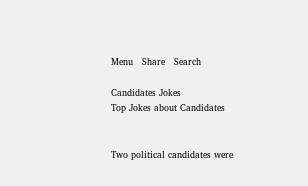Menu   Share   Search

Candidates Jokes
Top Jokes about Candidates


Two political candidates were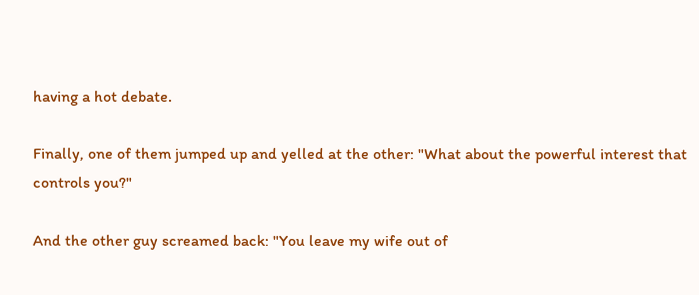having a hot debate.

Finally, one of them jumped up and yelled at the other: "What about the powerful interest that controls you?"

And the other guy screamed back: "You leave my wife out of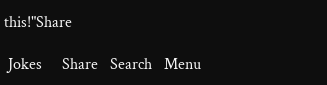this!"Share

 Jokes     Share   Search   Menu